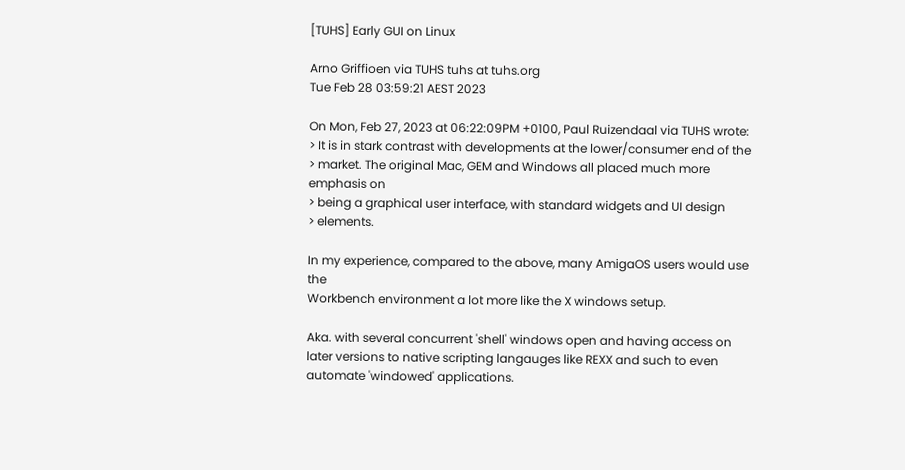[TUHS] Early GUI on Linux

Arno Griffioen via TUHS tuhs at tuhs.org
Tue Feb 28 03:59:21 AEST 2023

On Mon, Feb 27, 2023 at 06:22:09PM +0100, Paul Ruizendaal via TUHS wrote:
> It is in stark contrast with developments at the lower/consumer end of the
> market. The original Mac, GEM and Windows all placed much more emphasis on
> being a graphical user interface, with standard widgets and UI design
> elements.

In my experience, compared to the above, many AmigaOS users would use the
Workbench environment a lot more like the X windows setup.

Aka. with several concurrent 'shell' windows open and having access on
later versions to native scripting langauges like REXX and such to even
automate 'windowed' applications.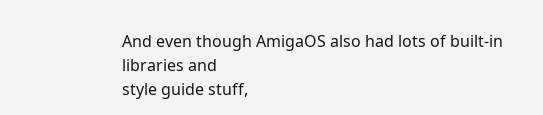And even though AmigaOS also had lots of built-in libraries and
style guide stuff,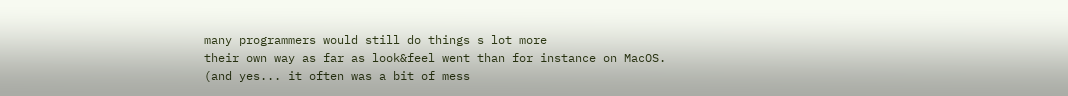many programmers would still do things s lot more
their own way as far as look&feel went than for instance on MacOS.
(and yes... it often was a bit of mess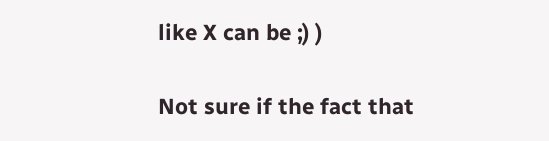like X can be ;) )

Not sure if the fact that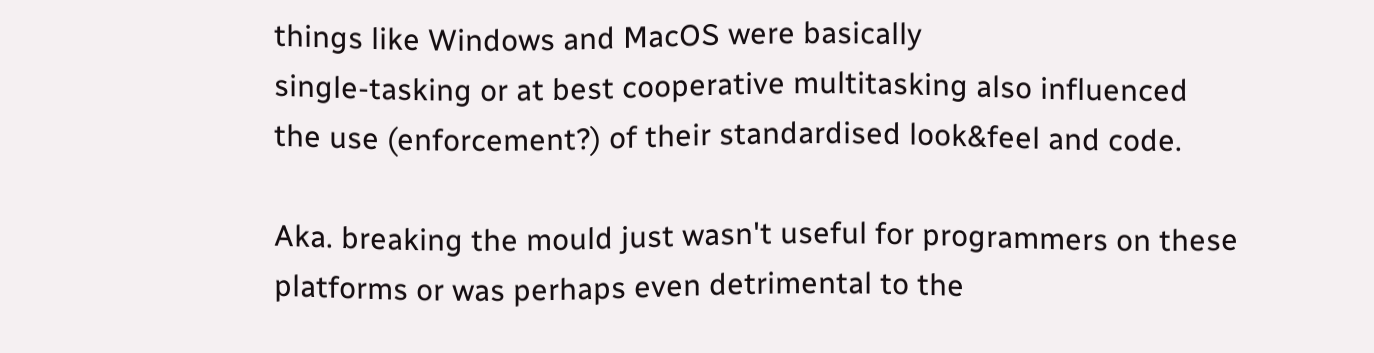things like Windows and MacOS were basically
single-tasking or at best cooperative multitasking also influenced
the use (enforcement?) of their standardised look&feel and code.

Aka. breaking the mould just wasn't useful for programmers on these
platforms or was perhaps even detrimental to the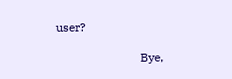user?

                            Bye,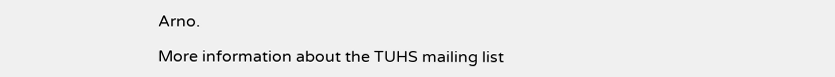Arno.

More information about the TUHS mailing list